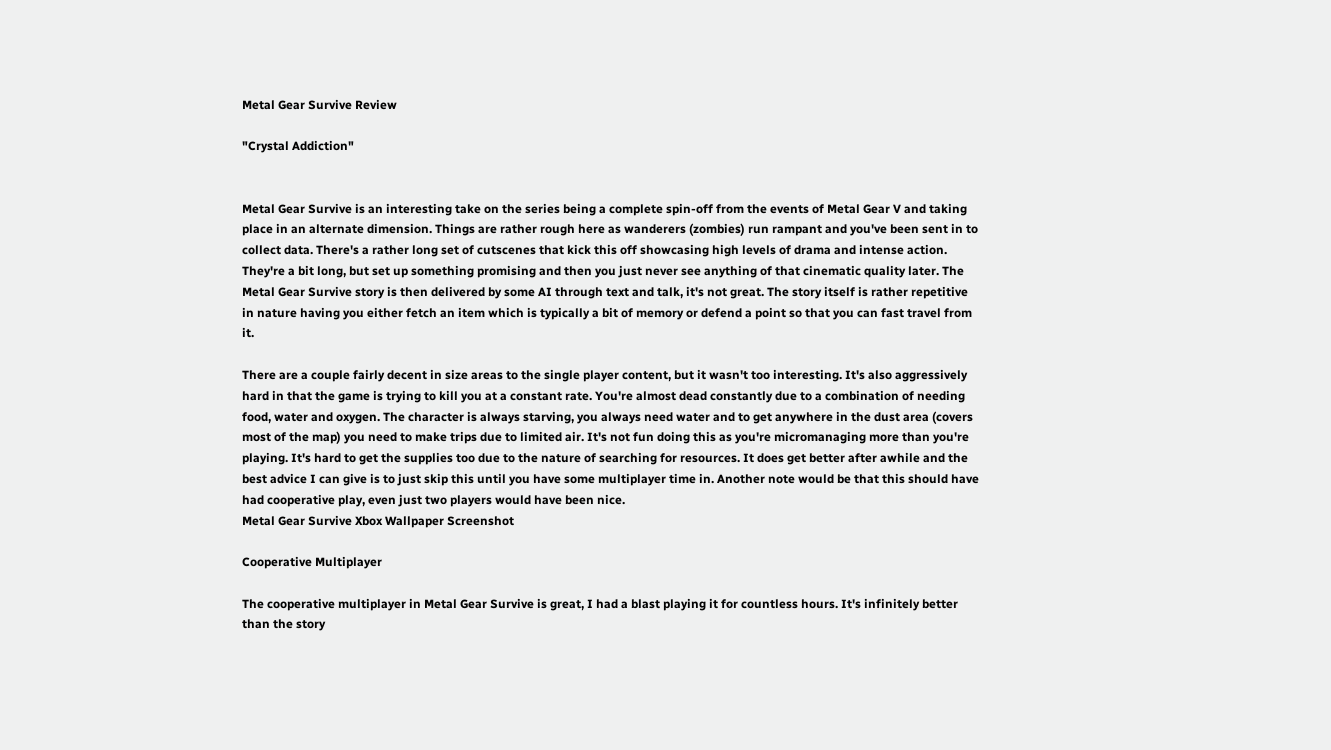Metal Gear Survive Review

"Crystal Addiction"


Metal Gear Survive is an interesting take on the series being a complete spin-off from the events of Metal Gear V and taking place in an alternate dimension. Things are rather rough here as wanderers (zombies) run rampant and you've been sent in to collect data. There's a rather long set of cutscenes that kick this off showcasing high levels of drama and intense action. They're a bit long, but set up something promising and then you just never see anything of that cinematic quality later. The Metal Gear Survive story is then delivered by some AI through text and talk, it's not great. The story itself is rather repetitive in nature having you either fetch an item which is typically a bit of memory or defend a point so that you can fast travel from it.

There are a couple fairly decent in size areas to the single player content, but it wasn't too interesting. It's also aggressively hard in that the game is trying to kill you at a constant rate. You're almost dead constantly due to a combination of needing food, water and oxygen. The character is always starving, you always need water and to get anywhere in the dust area (covers most of the map) you need to make trips due to limited air. It's not fun doing this as you're micromanaging more than you're playing. It's hard to get the supplies too due to the nature of searching for resources. It does get better after awhile and the best advice I can give is to just skip this until you have some multiplayer time in. Another note would be that this should have had cooperative play, even just two players would have been nice.
Metal Gear Survive Xbox Wallpaper Screenshot

Cooperative Multiplayer

The cooperative multiplayer in Metal Gear Survive is great, I had a blast playing it for countless hours. It's infinitely better than the story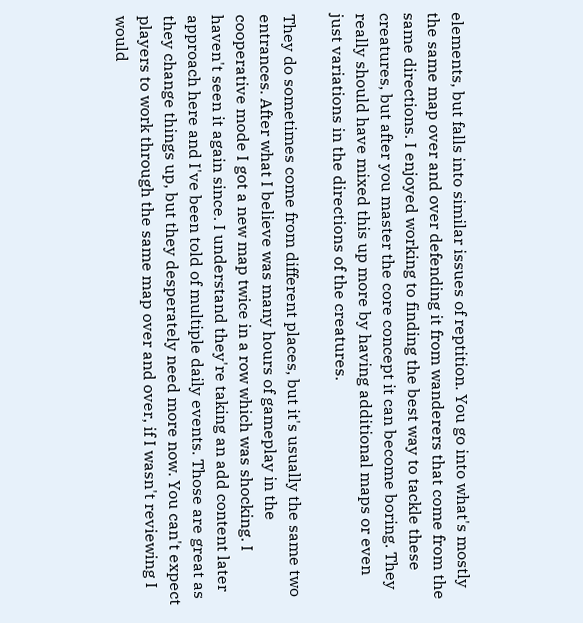elements, but falls into similar issues of reptition. You go into what's mostly the same map over and over defending it from wanderers that come from the same directions. I enjoyed working to finding the best way to tackle these creatures, but after you master the core concept it can become boring. They really should have mixed this up more by having additional maps or even just variations in the directions of the creatures.

They do sometimes come from different places, but it's usually the same two entrances. After what I believe was many hours of gameplay in the cooperative mode I got a new map twice in a row which was shocking. I haven't seen it again since. I understand they're taking an add content later approach here and I've been told of multiple daily events. Those are great as they change things up, but they desperately need more now. You can't expect players to work through the same map over and over, if I wasn't reviewing I would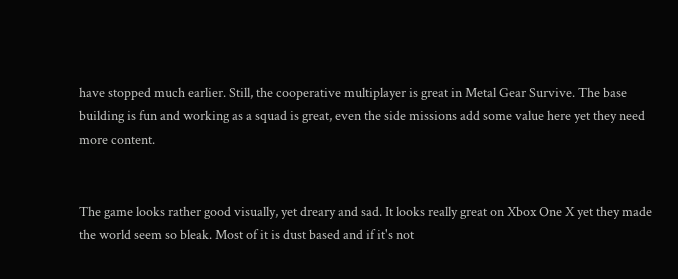have stopped much earlier. Still, the cooperative multiplayer is great in Metal Gear Survive. The base building is fun and working as a squad is great, even the side missions add some value here yet they need more content.


The game looks rather good visually, yet dreary and sad. It looks really great on Xbox One X yet they made the world seem so bleak. Most of it is dust based and if it's not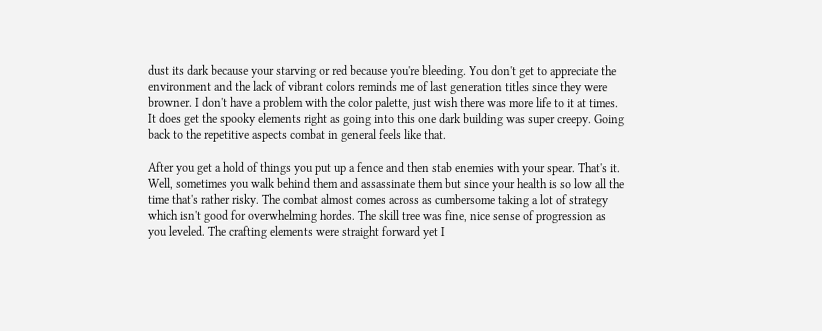dust its dark because your starving or red because you're bleeding. You don't get to appreciate the environment and the lack of vibrant colors reminds me of last generation titles since they were browner. I don't have a problem with the color palette, just wish there was more life to it at times. It does get the spooky elements right as going into this one dark building was super creepy. Going back to the repetitive aspects combat in general feels like that.

After you get a hold of things you put up a fence and then stab enemies with your spear. That's it. Well, sometimes you walk behind them and assassinate them but since your health is so low all the time that's rather risky. The combat almost comes across as cumbersome taking a lot of strategy which isn't good for overwhelming hordes. The skill tree was fine, nice sense of progression as you leveled. The crafting elements were straight forward yet I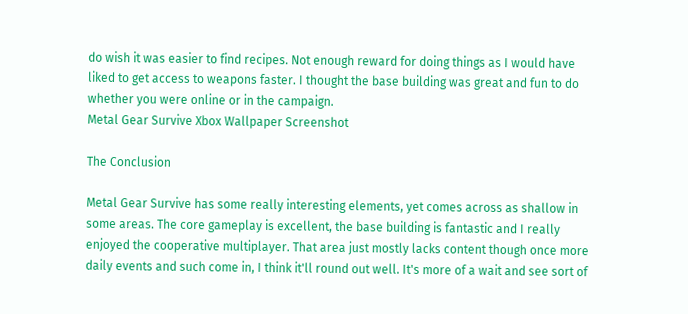do wish it was easier to find recipes. Not enough reward for doing things as I would have liked to get access to weapons faster. I thought the base building was great and fun to do whether you were online or in the campaign.
Metal Gear Survive Xbox Wallpaper Screenshot

The Conclusion

Metal Gear Survive has some really interesting elements, yet comes across as shallow in some areas. The core gameplay is excellent, the base building is fantastic and I really enjoyed the cooperative multiplayer. That area just mostly lacks content though once more daily events and such come in, I think it'll round out well. It's more of a wait and see sort of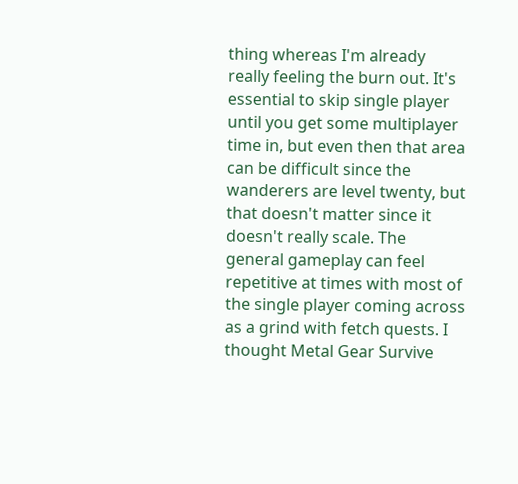thing whereas I'm already really feeling the burn out. It's essential to skip single player until you get some multiplayer time in, but even then that area can be difficult since the wanderers are level twenty, but that doesn't matter since it doesn't really scale. The general gameplay can feel repetitive at times with most of the single player coming across as a grind with fetch quests. I thought Metal Gear Survive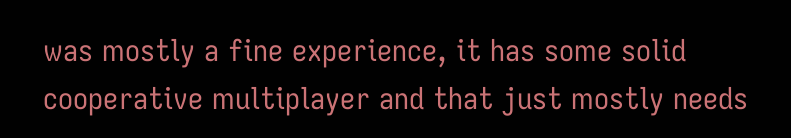was mostly a fine experience, it has some solid cooperative multiplayer and that just mostly needs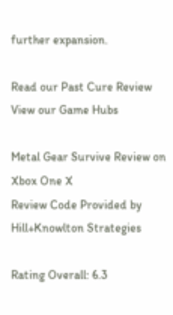further expansion.

Read our Past Cure Review
View our Game Hubs

Metal Gear Survive Review on Xbox One X
Review Code Provided by Hill+Knowlton Strategies

Rating Overall: 6.3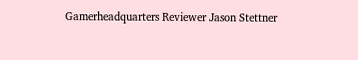Gamerheadquarters Reviewer Jason Stettner